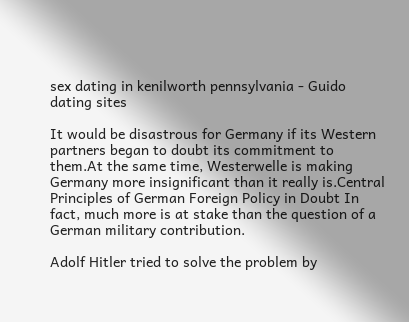sex dating in kenilworth pennsylvania - Guido dating sites

It would be disastrous for Germany if its Western partners began to doubt its commitment to them.At the same time, Westerwelle is making Germany more insignificant than it really is.Central Principles of German Foreign Policy in Doubt In fact, much more is at stake than the question of a German military contribution.

Adolf Hitler tried to solve the problem by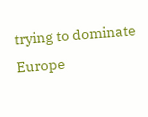trying to dominate Europe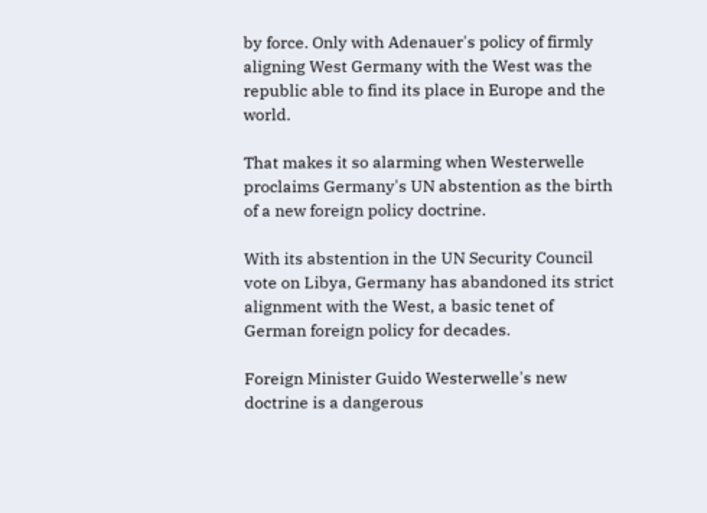by force. Only with Adenauer's policy of firmly aligning West Germany with the West was the republic able to find its place in Europe and the world.

That makes it so alarming when Westerwelle proclaims Germany's UN abstention as the birth of a new foreign policy doctrine.

With its abstention in the UN Security Council vote on Libya, Germany has abandoned its strict alignment with the West, a basic tenet of German foreign policy for decades.

Foreign Minister Guido Westerwelle's new doctrine is a dangerous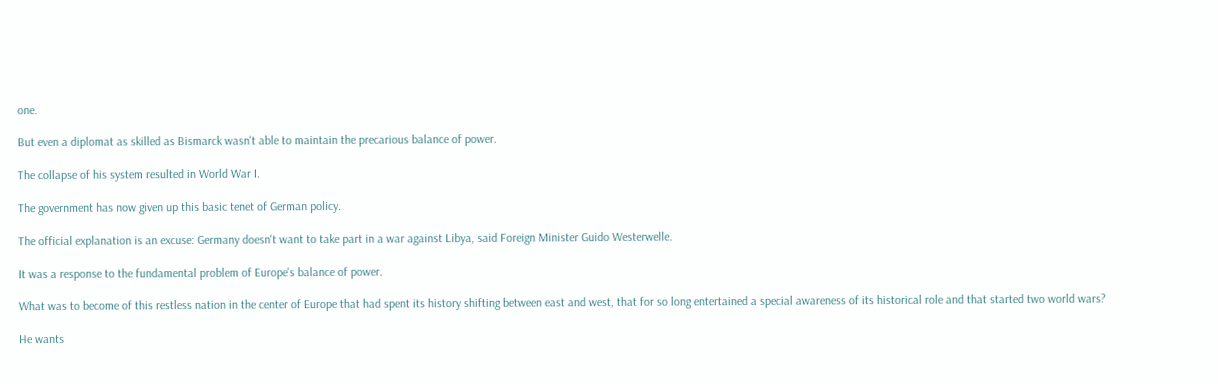one.

But even a diplomat as skilled as Bismarck wasn't able to maintain the precarious balance of power.

The collapse of his system resulted in World War I.

The government has now given up this basic tenet of German policy.

The official explanation is an excuse: Germany doesn't want to take part in a war against Libya, said Foreign Minister Guido Westerwelle.

It was a response to the fundamental problem of Europe's balance of power.

What was to become of this restless nation in the center of Europe that had spent its history shifting between east and west, that for so long entertained a special awareness of its historical role and that started two world wars?

He wants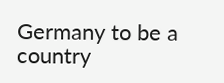Germany to be a country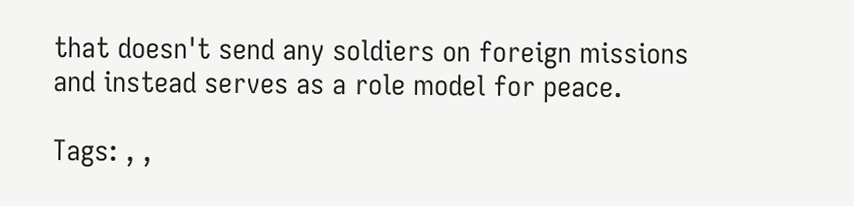that doesn't send any soldiers on foreign missions and instead serves as a role model for peace.

Tags: , ,